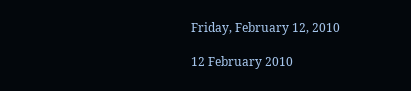Friday, February 12, 2010

12 February 2010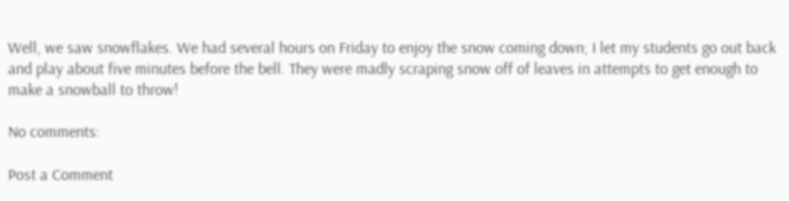Well, we saw snowflakes. We had several hours on Friday to enjoy the snow coming down; I let my students go out back and play about five minutes before the bell. They were madly scraping snow off of leaves in attempts to get enough to make a snowball to throw!

No comments:

Post a Comment